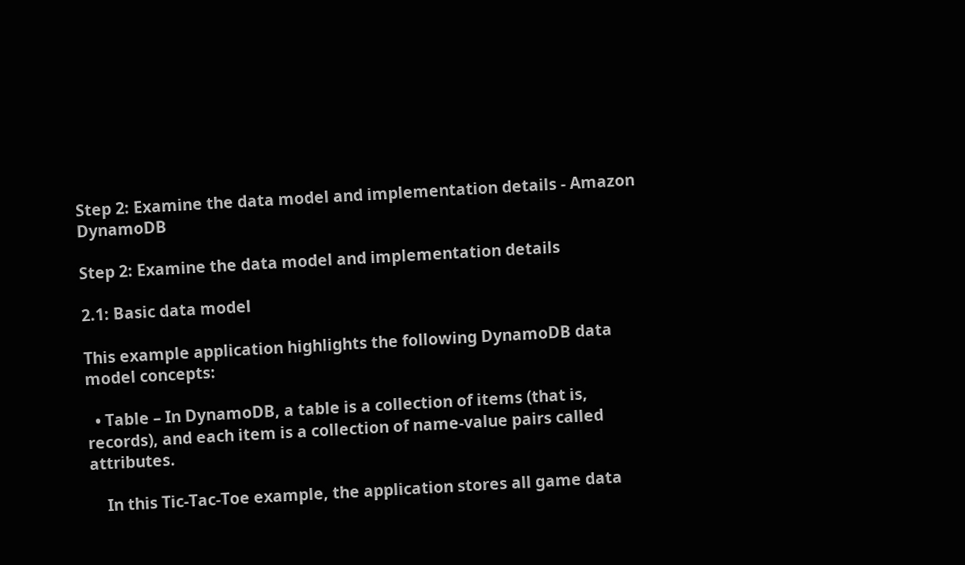Step 2: Examine the data model and implementation details - Amazon DynamoDB

Step 2: Examine the data model and implementation details

2.1: Basic data model

This example application highlights the following DynamoDB data model concepts:

  • Table – In DynamoDB, a table is a collection of items (that is, records), and each item is a collection of name-value pairs called attributes.

    In this Tic-Tac-Toe example, the application stores all game data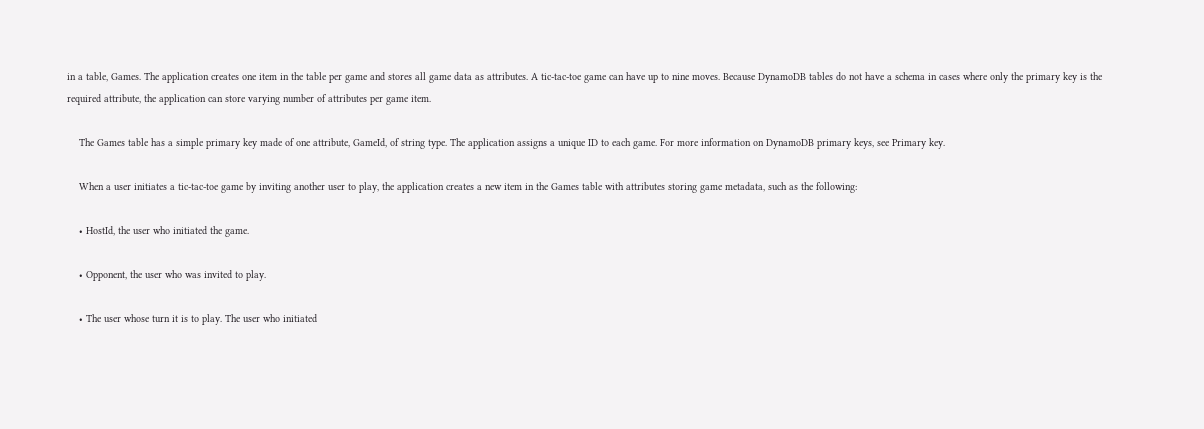in a table, Games. The application creates one item in the table per game and stores all game data as attributes. A tic-tac-toe game can have up to nine moves. Because DynamoDB tables do not have a schema in cases where only the primary key is the required attribute, the application can store varying number of attributes per game item.

    The Games table has a simple primary key made of one attribute, GameId, of string type. The application assigns a unique ID to each game. For more information on DynamoDB primary keys, see Primary key.

    When a user initiates a tic-tac-toe game by inviting another user to play, the application creates a new item in the Games table with attributes storing game metadata, such as the following:

    • HostId, the user who initiated the game.

    • Opponent, the user who was invited to play.

    • The user whose turn it is to play. The user who initiated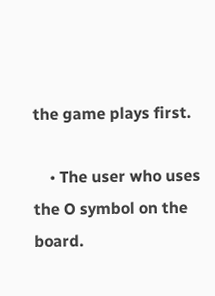the game plays first.

    • The user who uses the O symbol on the board.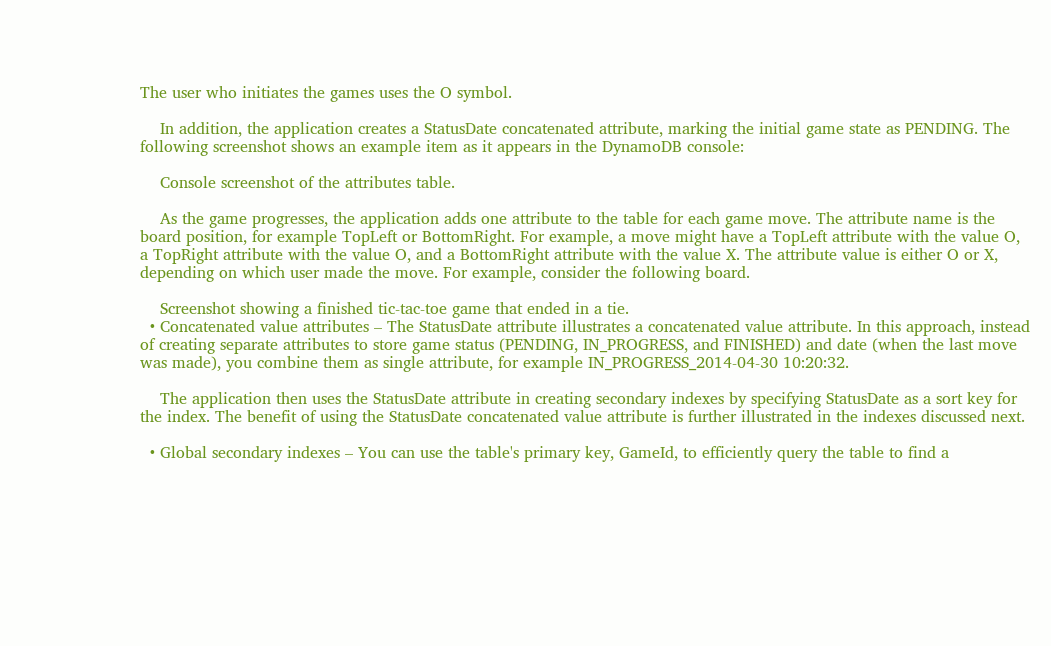The user who initiates the games uses the O symbol.

    In addition, the application creates a StatusDate concatenated attribute, marking the initial game state as PENDING. The following screenshot shows an example item as it appears in the DynamoDB console:

    Console screenshot of the attributes table.

    As the game progresses, the application adds one attribute to the table for each game move. The attribute name is the board position, for example TopLeft or BottomRight. For example, a move might have a TopLeft attribute with the value O, a TopRight attribute with the value O, and a BottomRight attribute with the value X. The attribute value is either O or X, depending on which user made the move. For example, consider the following board.

    Screenshot showing a finished tic-tac-toe game that ended in a tie.
  • Concatenated value attributes – The StatusDate attribute illustrates a concatenated value attribute. In this approach, instead of creating separate attributes to store game status (PENDING, IN_PROGRESS, and FINISHED) and date (when the last move was made), you combine them as single attribute, for example IN_PROGRESS_2014-04-30 10:20:32.

    The application then uses the StatusDate attribute in creating secondary indexes by specifying StatusDate as a sort key for the index. The benefit of using the StatusDate concatenated value attribute is further illustrated in the indexes discussed next.

  • Global secondary indexes – You can use the table's primary key, GameId, to efficiently query the table to find a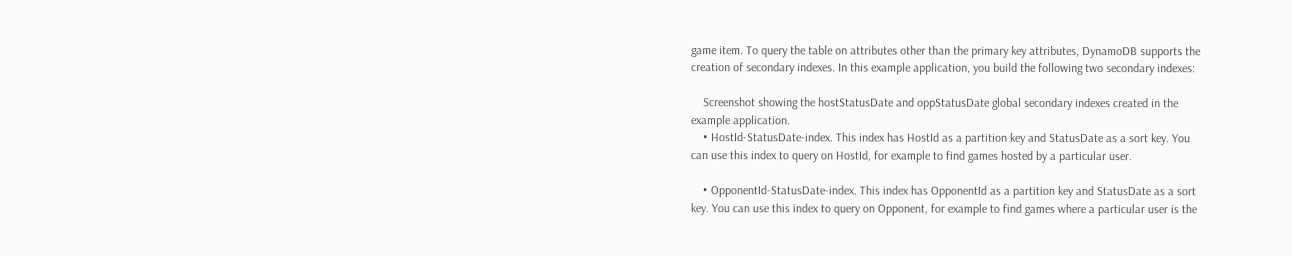game item. To query the table on attributes other than the primary key attributes, DynamoDB supports the creation of secondary indexes. In this example application, you build the following two secondary indexes:

    Screenshot showing the hostStatusDate and oppStatusDate global secondary indexes created in the example application.
    • HostId-StatusDate-index. This index has HostId as a partition key and StatusDate as a sort key. You can use this index to query on HostId, for example to find games hosted by a particular user.

    • OpponentId-StatusDate-index. This index has OpponentId as a partition key and StatusDate as a sort key. You can use this index to query on Opponent, for example to find games where a particular user is the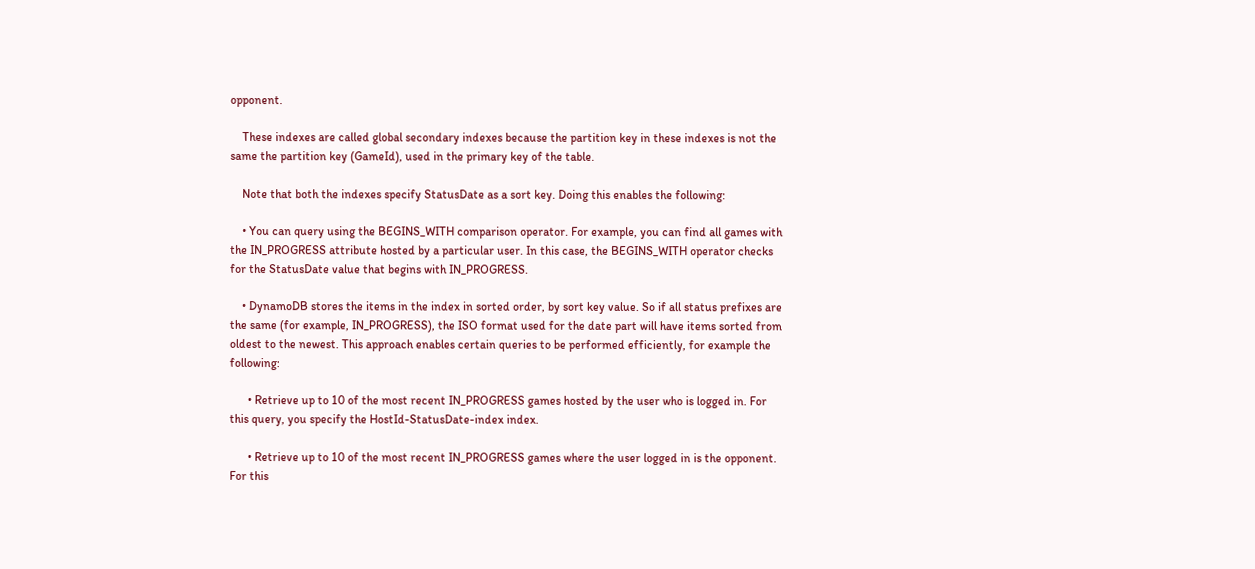opponent.

    These indexes are called global secondary indexes because the partition key in these indexes is not the same the partition key (GameId), used in the primary key of the table.

    Note that both the indexes specify StatusDate as a sort key. Doing this enables the following:

    • You can query using the BEGINS_WITH comparison operator. For example, you can find all games with the IN_PROGRESS attribute hosted by a particular user. In this case, the BEGINS_WITH operator checks for the StatusDate value that begins with IN_PROGRESS.

    • DynamoDB stores the items in the index in sorted order, by sort key value. So if all status prefixes are the same (for example, IN_PROGRESS), the ISO format used for the date part will have items sorted from oldest to the newest. This approach enables certain queries to be performed efficiently, for example the following:

      • Retrieve up to 10 of the most recent IN_PROGRESS games hosted by the user who is logged in. For this query, you specify the HostId-StatusDate-index index.

      • Retrieve up to 10 of the most recent IN_PROGRESS games where the user logged in is the opponent. For this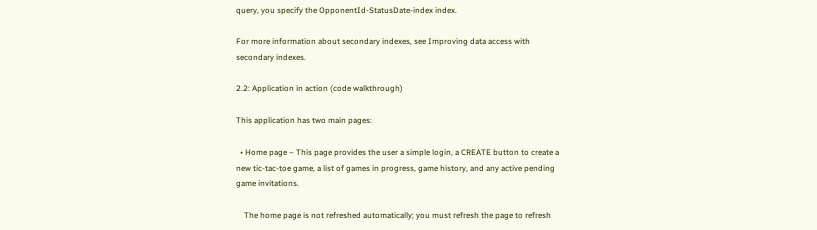query, you specify the OpponentId-StatusDate-index index.

For more information about secondary indexes, see Improving data access with secondary indexes.

2.2: Application in action (code walkthrough)

This application has two main pages:

  • Home page – This page provides the user a simple login, a CREATE button to create a new tic-tac-toe game, a list of games in progress, game history, and any active pending game invitations.

    The home page is not refreshed automatically; you must refresh the page to refresh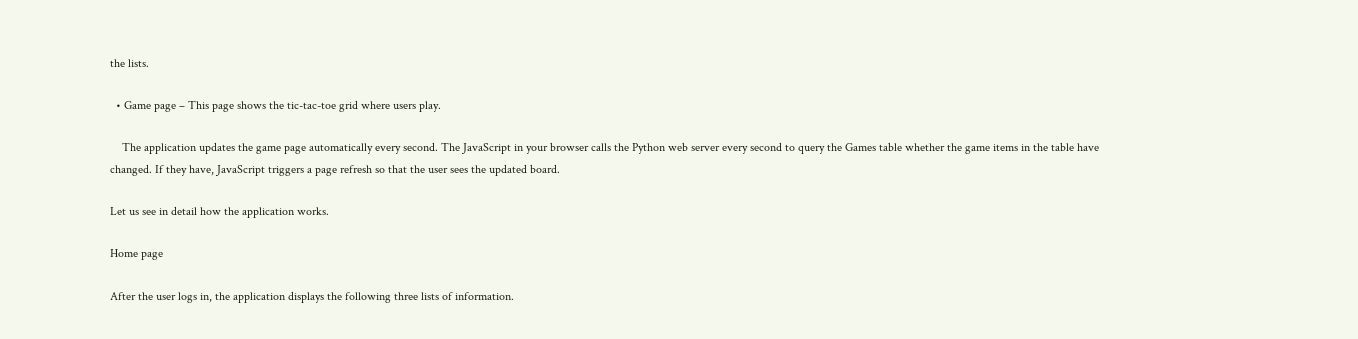the lists.

  • Game page – This page shows the tic-tac-toe grid where users play.

    The application updates the game page automatically every second. The JavaScript in your browser calls the Python web server every second to query the Games table whether the game items in the table have changed. If they have, JavaScript triggers a page refresh so that the user sees the updated board.

Let us see in detail how the application works.

Home page

After the user logs in, the application displays the following three lists of information.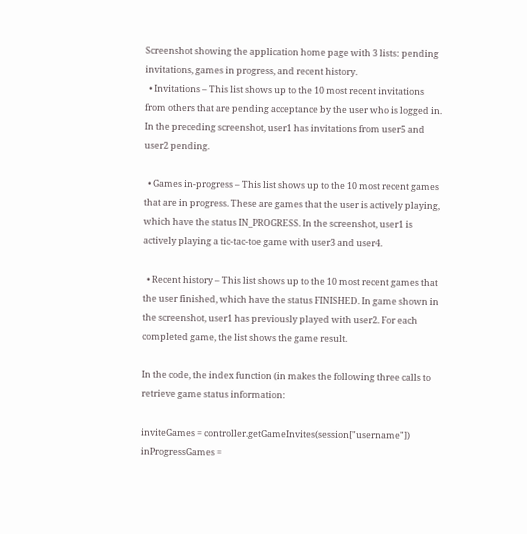Screenshot showing the application home page with 3 lists: pending invitations, games in progress, and recent history.
  • Invitations – This list shows up to the 10 most recent invitations from others that are pending acceptance by the user who is logged in. In the preceding screenshot, user1 has invitations from user5 and user2 pending.

  • Games in-progress – This list shows up to the 10 most recent games that are in progress. These are games that the user is actively playing, which have the status IN_PROGRESS. In the screenshot, user1 is actively playing a tic-tac-toe game with user3 and user4.

  • Recent history – This list shows up to the 10 most recent games that the user finished, which have the status FINISHED. In game shown in the screenshot, user1 has previously played with user2. For each completed game, the list shows the game result.

In the code, the index function (in makes the following three calls to retrieve game status information:

inviteGames = controller.getGameInvites(session["username"]) inProgressGames =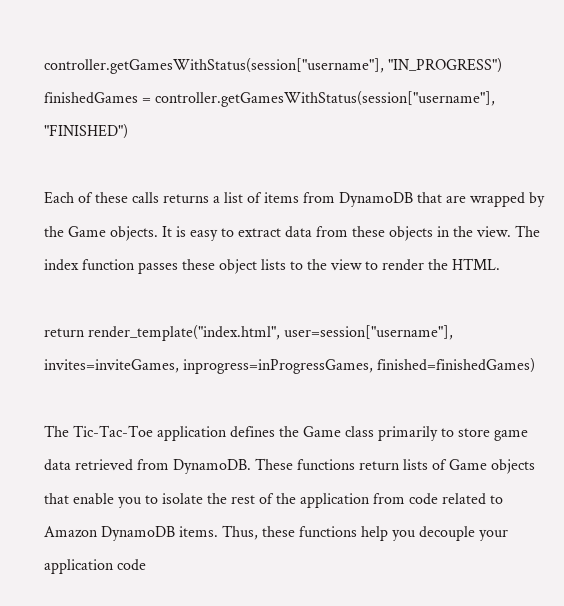controller.getGamesWithStatus(session["username"], "IN_PROGRESS") finishedGames = controller.getGamesWithStatus(session["username"], "FINISHED")

Each of these calls returns a list of items from DynamoDB that are wrapped by the Game objects. It is easy to extract data from these objects in the view. The index function passes these object lists to the view to render the HTML.

return render_template("index.html", user=session["username"], invites=inviteGames, inprogress=inProgressGames, finished=finishedGames)

The Tic-Tac-Toe application defines the Game class primarily to store game data retrieved from DynamoDB. These functions return lists of Game objects that enable you to isolate the rest of the application from code related to Amazon DynamoDB items. Thus, these functions help you decouple your application code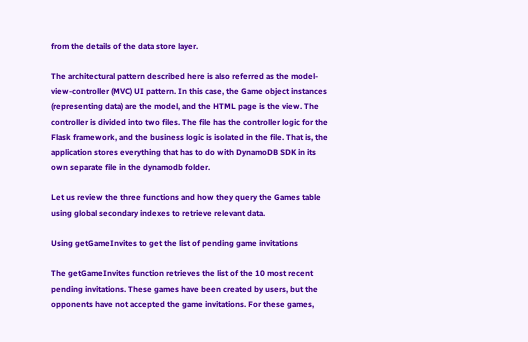from the details of the data store layer.

The architectural pattern described here is also referred as the model-view-controller (MVC) UI pattern. In this case, the Game object instances (representing data) are the model, and the HTML page is the view. The controller is divided into two files. The file has the controller logic for the Flask framework, and the business logic is isolated in the file. That is, the application stores everything that has to do with DynamoDB SDK in its own separate file in the dynamodb folder.

Let us review the three functions and how they query the Games table using global secondary indexes to retrieve relevant data.

Using getGameInvites to get the list of pending game invitations

The getGameInvites function retrieves the list of the 10 most recent pending invitations. These games have been created by users, but the opponents have not accepted the game invitations. For these games,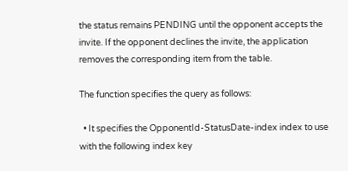the status remains PENDING until the opponent accepts the invite. If the opponent declines the invite, the application removes the corresponding item from the table.

The function specifies the query as follows:

  • It specifies the OpponentId-StatusDate-index index to use with the following index key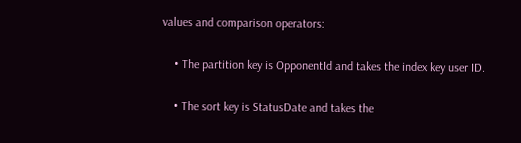values and comparison operators:

    • The partition key is OpponentId and takes the index key user ID.

    • The sort key is StatusDate and takes the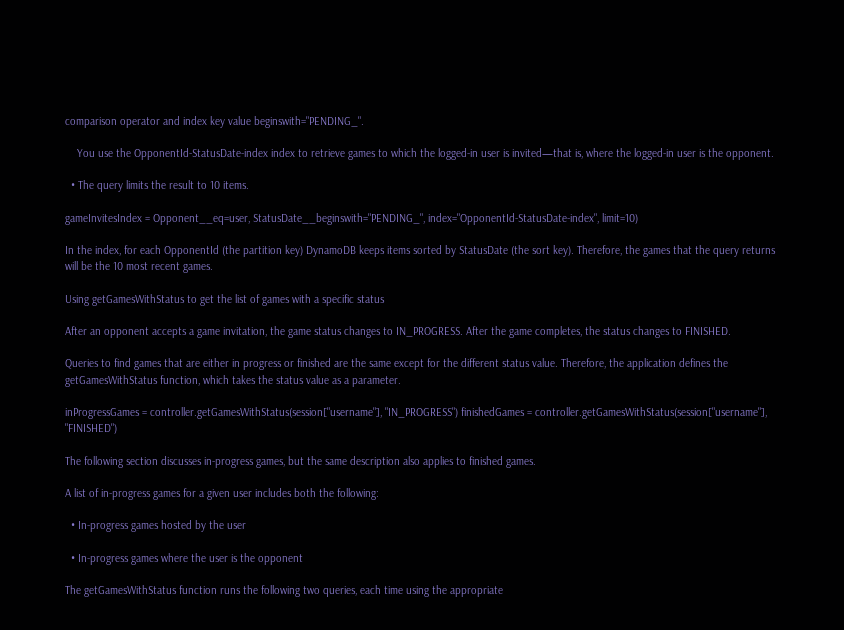comparison operator and index key value beginswith="PENDING_".

    You use the OpponentId-StatusDate-index index to retrieve games to which the logged-in user is invited—that is, where the logged-in user is the opponent.

  • The query limits the result to 10 items.

gameInvitesIndex = Opponent__eq=user, StatusDate__beginswith="PENDING_", index="OpponentId-StatusDate-index", limit=10)

In the index, for each OpponentId (the partition key) DynamoDB keeps items sorted by StatusDate (the sort key). Therefore, the games that the query returns will be the 10 most recent games.

Using getGamesWithStatus to get the list of games with a specific status

After an opponent accepts a game invitation, the game status changes to IN_PROGRESS. After the game completes, the status changes to FINISHED.

Queries to find games that are either in progress or finished are the same except for the different status value. Therefore, the application defines the getGamesWithStatus function, which takes the status value as a parameter.

inProgressGames = controller.getGamesWithStatus(session["username"], "IN_PROGRESS") finishedGames = controller.getGamesWithStatus(session["username"], "FINISHED")

The following section discusses in-progress games, but the same description also applies to finished games.

A list of in-progress games for a given user includes both the following:

  • In-progress games hosted by the user

  • In-progress games where the user is the opponent

The getGamesWithStatus function runs the following two queries, each time using the appropriate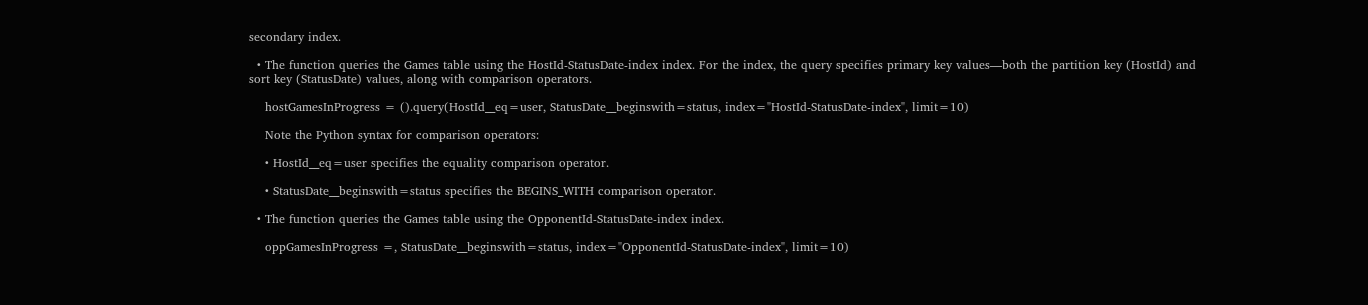secondary index.

  • The function queries the Games table using the HostId-StatusDate-index index. For the index, the query specifies primary key values—both the partition key (HostId) and sort key (StatusDate) values, along with comparison operators.

    hostGamesInProgress = ().query(HostId__eq=user, StatusDate__beginswith=status, index="HostId-StatusDate-index", limit=10)

    Note the Python syntax for comparison operators:

    • HostId__eq=user specifies the equality comparison operator.

    • StatusDate__beginswith=status specifies the BEGINS_WITH comparison operator.

  • The function queries the Games table using the OpponentId-StatusDate-index index.

    oppGamesInProgress =, StatusDate__beginswith=status, index="OpponentId-StatusDate-index", limit=10)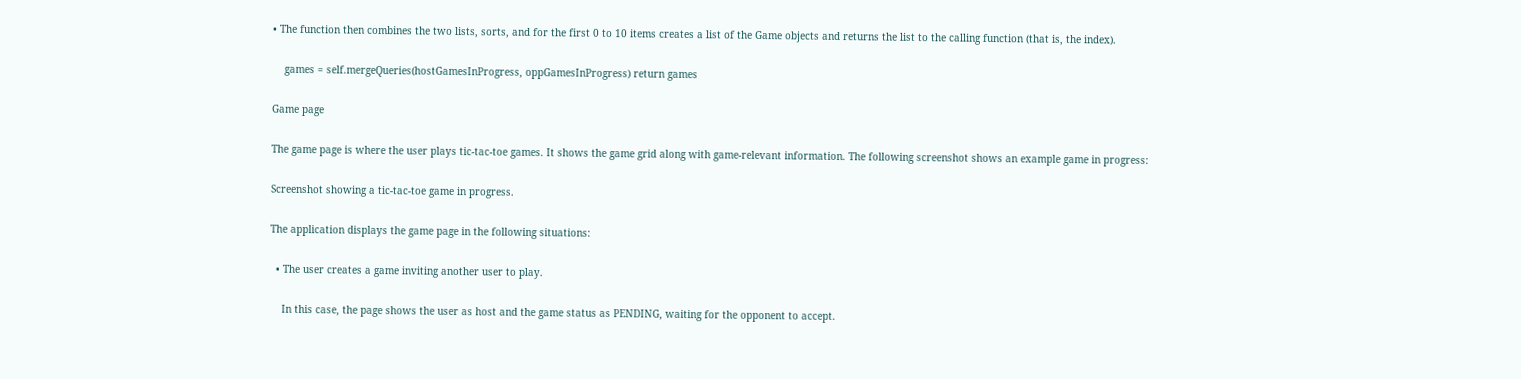• The function then combines the two lists, sorts, and for the first 0 to 10 items creates a list of the Game objects and returns the list to the calling function (that is, the index).

    games = self.mergeQueries(hostGamesInProgress, oppGamesInProgress) return games

Game page

The game page is where the user plays tic-tac-toe games. It shows the game grid along with game-relevant information. The following screenshot shows an example game in progress:

Screenshot showing a tic-tac-toe game in progress.

The application displays the game page in the following situations:

  • The user creates a game inviting another user to play.

    In this case, the page shows the user as host and the game status as PENDING, waiting for the opponent to accept.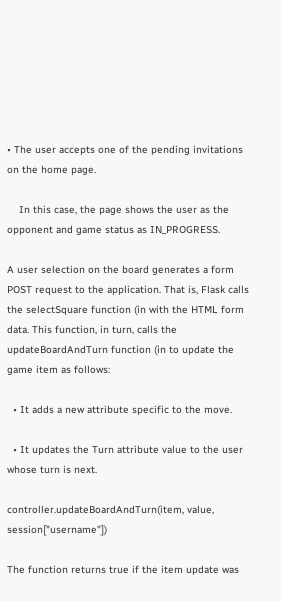• The user accepts one of the pending invitations on the home page.

    In this case, the page shows the user as the opponent and game status as IN_PROGRESS.

A user selection on the board generates a form POST request to the application. That is, Flask calls the selectSquare function (in with the HTML form data. This function, in turn, calls the updateBoardAndTurn function (in to update the game item as follows:

  • It adds a new attribute specific to the move.

  • It updates the Turn attribute value to the user whose turn is next.

controller.updateBoardAndTurn(item, value, session["username"])

The function returns true if the item update was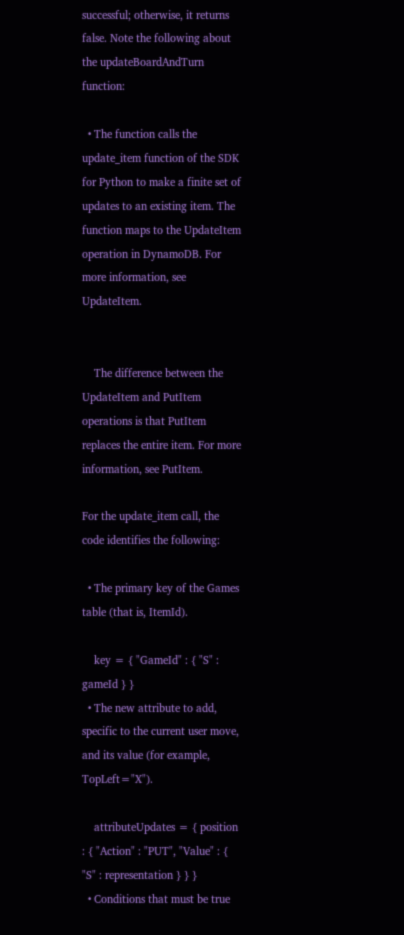successful; otherwise, it returns false. Note the following about the updateBoardAndTurn function:

  • The function calls the update_item function of the SDK for Python to make a finite set of updates to an existing item. The function maps to the UpdateItem operation in DynamoDB. For more information, see UpdateItem.


    The difference between the UpdateItem and PutItem operations is that PutItem replaces the entire item. For more information, see PutItem.

For the update_item call, the code identifies the following:

  • The primary key of the Games table (that is, ItemId).

    key = { "GameId" : { "S" : gameId } }
  • The new attribute to add, specific to the current user move, and its value (for example, TopLeft="X").

    attributeUpdates = { position : { "Action" : "PUT", "Value" : { "S" : representation } } }
  • Conditions that must be true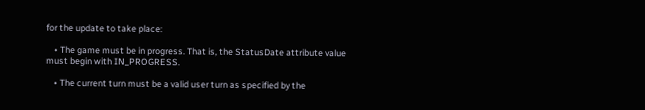for the update to take place:

    • The game must be in progress. That is, the StatusDate attribute value must begin with IN_PROGRESS.

    • The current turn must be a valid user turn as specified by the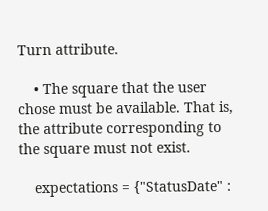Turn attribute.

    • The square that the user chose must be available. That is, the attribute corresponding to the square must not exist.

    expectations = {"StatusDate" :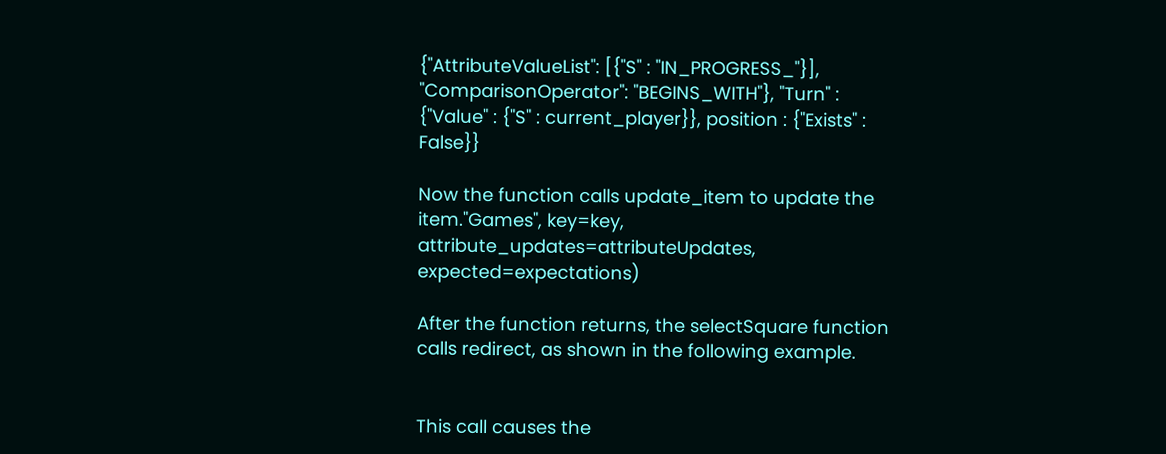{"AttributeValueList": [{"S" : "IN_PROGRESS_"}], "ComparisonOperator": "BEGINS_WITH"}, "Turn" : {"Value" : {"S" : current_player}}, position : {"Exists" : False}}

Now the function calls update_item to update the item."Games", key=key, attribute_updates=attributeUpdates, expected=expectations)

After the function returns, the selectSquare function calls redirect, as shown in the following example.


This call causes the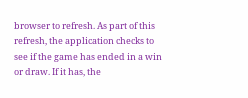browser to refresh. As part of this refresh, the application checks to see if the game has ended in a win or draw. If it has, the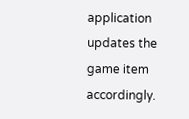application updates the game item accordingly.